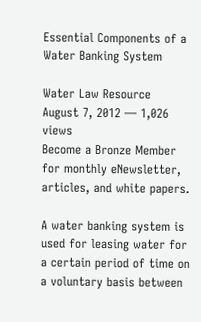Essential Components of a Water Banking System

Water Law Resource
August 7, 2012 — 1,026 views
Become a Bronze Member for monthly eNewsletter, articles, and white papers.

A water banking system is used for leasing water for a certain period of time on a voluntary basis between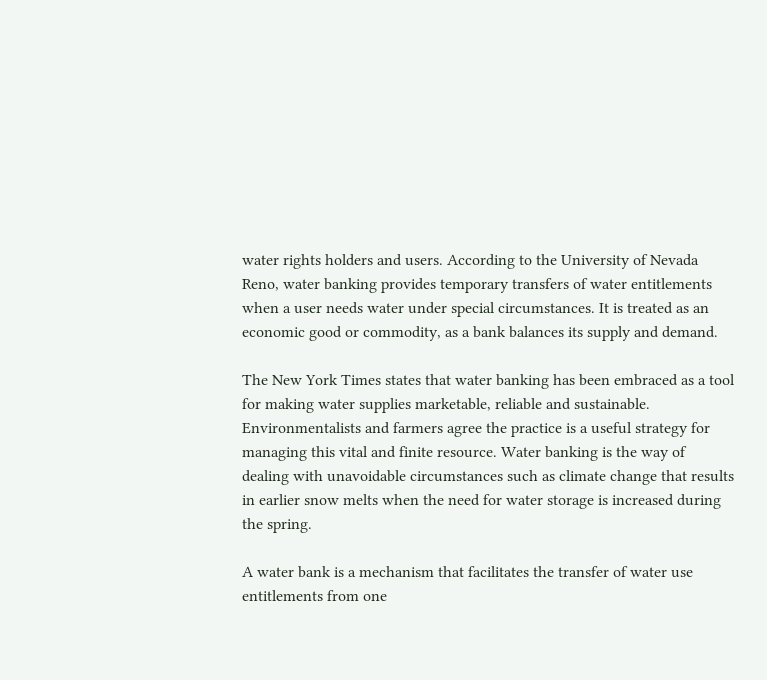water rights holders and users. According to the University of Nevada Reno, water banking provides temporary transfers of water entitlements when a user needs water under special circumstances. It is treated as an economic good or commodity, as a bank balances its supply and demand.

The New York Times states that water banking has been embraced as a tool for making water supplies marketable, reliable and sustainable. Environmentalists and farmers agree the practice is a useful strategy for managing this vital and finite resource. Water banking is the way of dealing with unavoidable circumstances such as climate change that results in earlier snow melts when the need for water storage is increased during the spring.

A water bank is a mechanism that facilitates the transfer of water use entitlements from one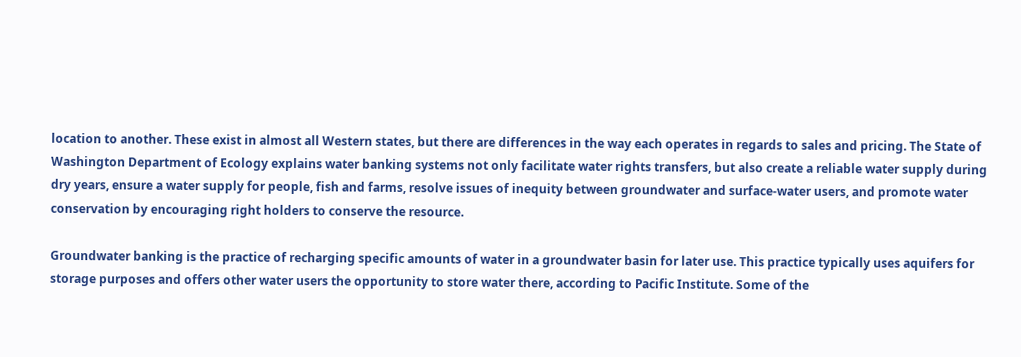location to another. These exist in almost all Western states, but there are differences in the way each operates in regards to sales and pricing. The State of Washington Department of Ecology explains water banking systems not only facilitate water rights transfers, but also create a reliable water supply during dry years, ensure a water supply for people, fish and farms, resolve issues of inequity between groundwater and surface-water users, and promote water conservation by encouraging right holders to conserve the resource.

Groundwater banking is the practice of recharging specific amounts of water in a groundwater basin for later use. This practice typically uses aquifers for storage purposes and offers other water users the opportunity to store water there, according to Pacific Institute. Some of the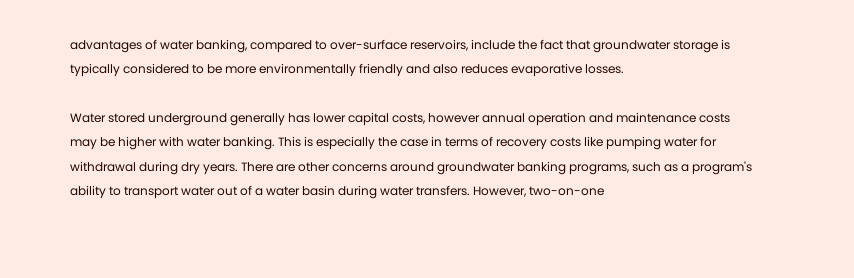advantages of water banking, compared to over-surface reservoirs, include the fact that groundwater storage is typically considered to be more environmentally friendly and also reduces evaporative losses.

Water stored underground generally has lower capital costs, however annual operation and maintenance costs may be higher with water banking. This is especially the case in terms of recovery costs like pumping water for withdrawal during dry years. There are other concerns around groundwater banking programs, such as a program's ability to transport water out of a water basin during water transfers. However, two-on-one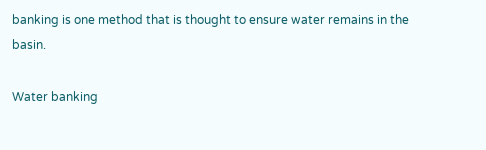banking is one method that is thought to ensure water remains in the basin.

Water banking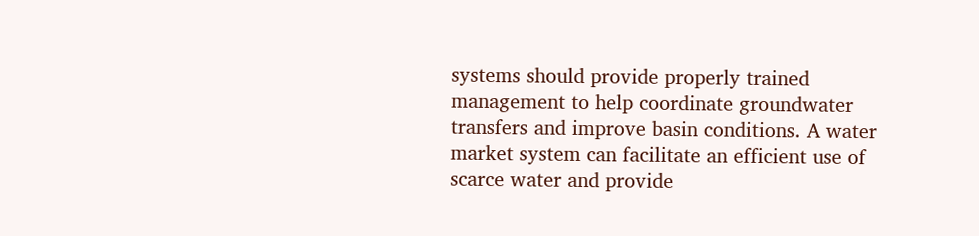systems should provide properly trained management to help coordinate groundwater transfers and improve basin conditions. A water market system can facilitate an efficient use of scarce water and provide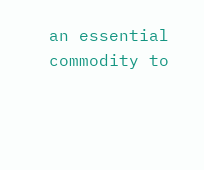an essential commodity to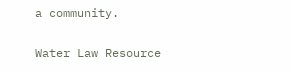a community.

Water Law Resource